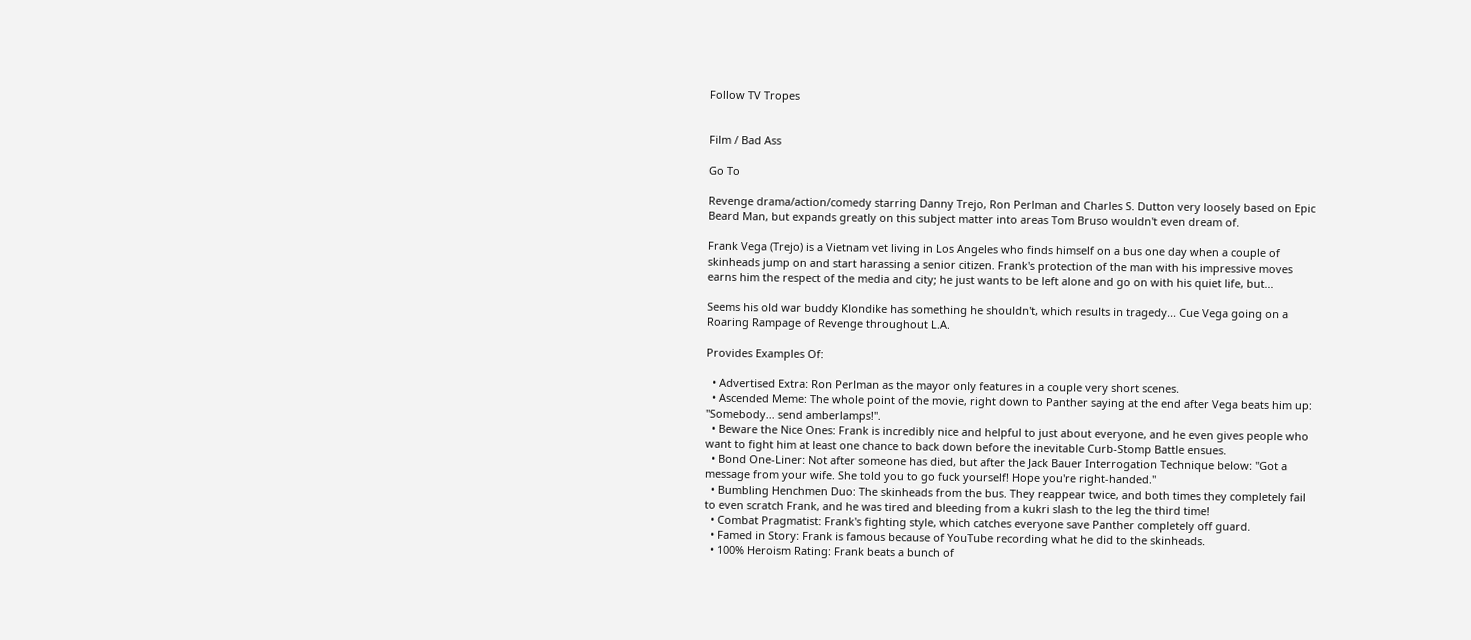Follow TV Tropes


Film / Bad Ass

Go To

Revenge drama/action/comedy starring Danny Trejo, Ron Perlman and Charles S. Dutton very loosely based on Epic Beard Man, but expands greatly on this subject matter into areas Tom Bruso wouldn't even dream of.

Frank Vega (Trejo) is a Vietnam vet living in Los Angeles who finds himself on a bus one day when a couple of skinheads jump on and start harassing a senior citizen. Frank's protection of the man with his impressive moves earns him the respect of the media and city; he just wants to be left alone and go on with his quiet life, but...

Seems his old war buddy Klondike has something he shouldn't, which results in tragedy... Cue Vega going on a Roaring Rampage of Revenge throughout L.A.

Provides Examples Of:

  • Advertised Extra: Ron Perlman as the mayor only features in a couple very short scenes.
  • Ascended Meme: The whole point of the movie, right down to Panther saying at the end after Vega beats him up: "Somebody... send amberlamps!".
  • Beware the Nice Ones: Frank is incredibly nice and helpful to just about everyone, and he even gives people who want to fight him at least one chance to back down before the inevitable Curb-Stomp Battle ensues.
  • Bond One-Liner: Not after someone has died, but after the Jack Bauer Interrogation Technique below: "Got a message from your wife. She told you to go fuck yourself! Hope you're right-handed."
  • Bumbling Henchmen Duo: The skinheads from the bus. They reappear twice, and both times they completely fail to even scratch Frank, and he was tired and bleeding from a kukri slash to the leg the third time!
  • Combat Pragmatist: Frank's fighting style, which catches everyone save Panther completely off guard.
  • Famed in Story: Frank is famous because of YouTube recording what he did to the skinheads.
  • 100% Heroism Rating: Frank beats a bunch of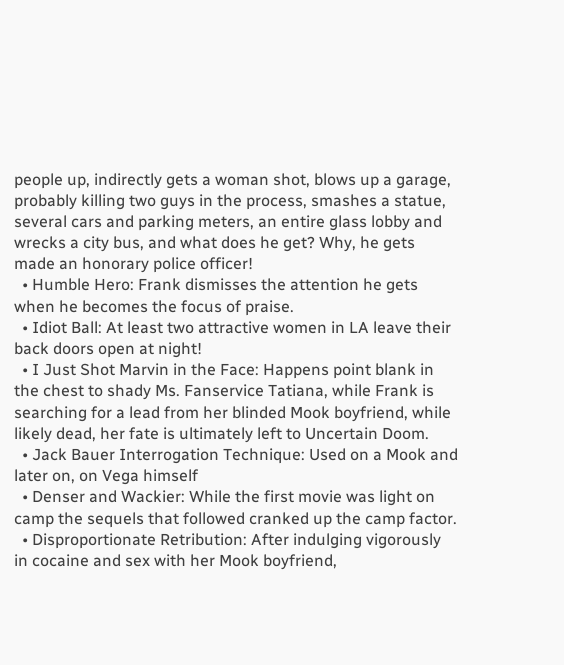people up, indirectly gets a woman shot, blows up a garage, probably killing two guys in the process, smashes a statue, several cars and parking meters, an entire glass lobby and wrecks a city bus, and what does he get? Why, he gets made an honorary police officer!
  • Humble Hero: Frank dismisses the attention he gets when he becomes the focus of praise.
  • Idiot Ball: At least two attractive women in LA leave their back doors open at night!
  • I Just Shot Marvin in the Face: Happens point blank in the chest to shady Ms. Fanservice Tatiana, while Frank is searching for a lead from her blinded Mook boyfriend, while likely dead, her fate is ultimately left to Uncertain Doom.
  • Jack Bauer Interrogation Technique: Used on a Mook and later on, on Vega himself
  • Denser and Wackier: While the first movie was light on camp the sequels that followed cranked up the camp factor.
  • Disproportionate Retribution: After indulging vigorously in cocaine and sex with her Mook boyfriend,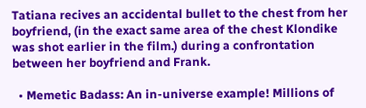Tatiana recives an accidental bullet to the chest from her boyfriend, (in the exact same area of the chest Klondike was shot earlier in the film.) during a confrontation between her boyfriend and Frank.

  • Memetic Badass: An in-universe example! Millions of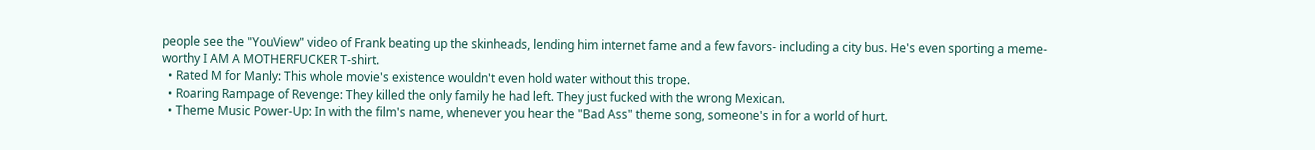people see the "YouView" video of Frank beating up the skinheads, lending him internet fame and a few favors- including a city bus. He's even sporting a meme-worthy I AM A MOTHERFUCKER T-shirt.
  • Rated M for Manly: This whole movie's existence wouldn't even hold water without this trope.
  • Roaring Rampage of Revenge: They killed the only family he had left. They just fucked with the wrong Mexican.
  • Theme Music Power-Up: In with the film's name, whenever you hear the "Bad Ass" theme song, someone's in for a world of hurt.